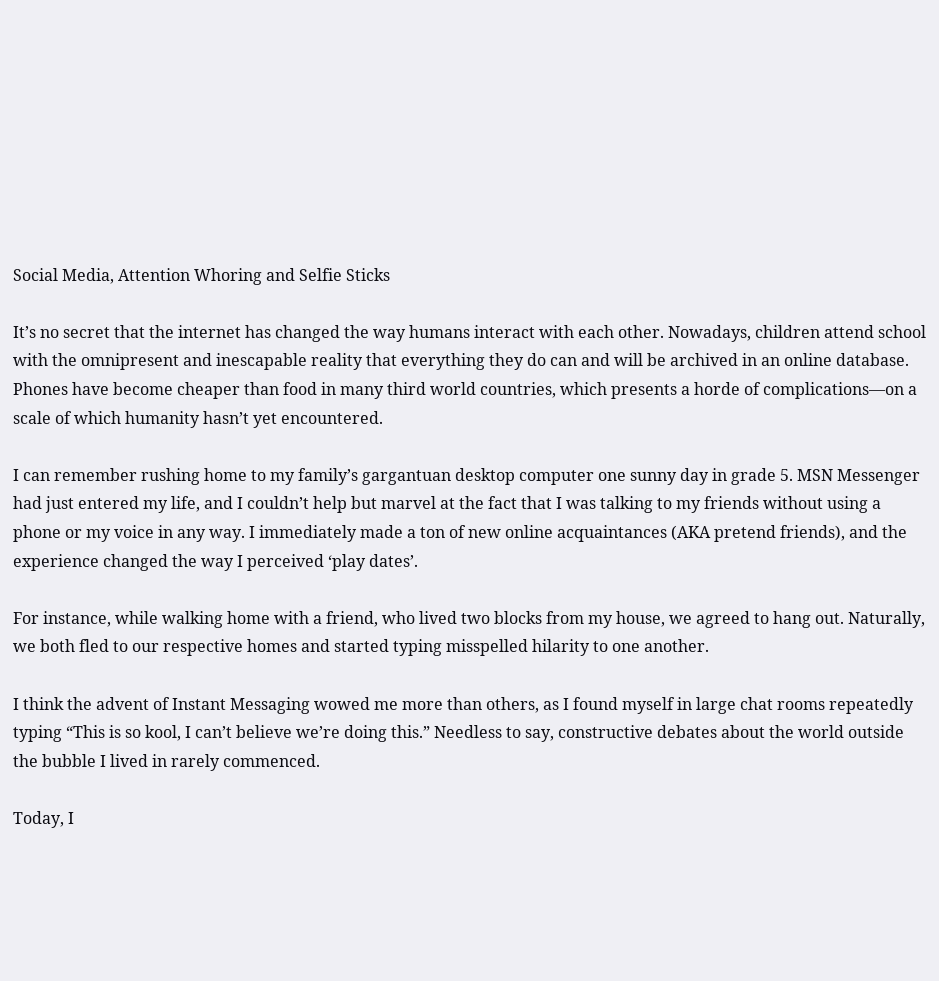Social Media, Attention Whoring and Selfie Sticks

It’s no secret that the internet has changed the way humans interact with each other. Nowadays, children attend school with the omnipresent and inescapable reality that everything they do can and will be archived in an online database. Phones have become cheaper than food in many third world countries, which presents a horde of complications—on a scale of which humanity hasn’t yet encountered.

I can remember rushing home to my family’s gargantuan desktop computer one sunny day in grade 5. MSN Messenger had just entered my life, and I couldn’t help but marvel at the fact that I was talking to my friends without using a phone or my voice in any way. I immediately made a ton of new online acquaintances (AKA pretend friends), and the experience changed the way I perceived ‘play dates’.

For instance, while walking home with a friend, who lived two blocks from my house, we agreed to hang out. Naturally, we both fled to our respective homes and started typing misspelled hilarity to one another.

I think the advent of Instant Messaging wowed me more than others, as I found myself in large chat rooms repeatedly typing “This is so kool, I can’t believe we’re doing this.” Needless to say, constructive debates about the world outside the bubble I lived in rarely commenced.

Today, I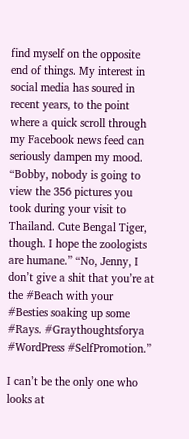find myself on the opposite end of things. My interest in social media has soured in recent years, to the point where a quick scroll through my Facebook news feed can seriously dampen my mood. “Bobby, nobody is going to view the 356 pictures you took during your visit to Thailand. Cute Bengal Tiger, though. I hope the zoologists are humane.” “No, Jenny, I don’t give a shit that you’re at the #Beach with your #Besties soaking up some #Rays. #Graythoughtsforya #WordPress #SelfPromotion.”

I can’t be the only one who looks at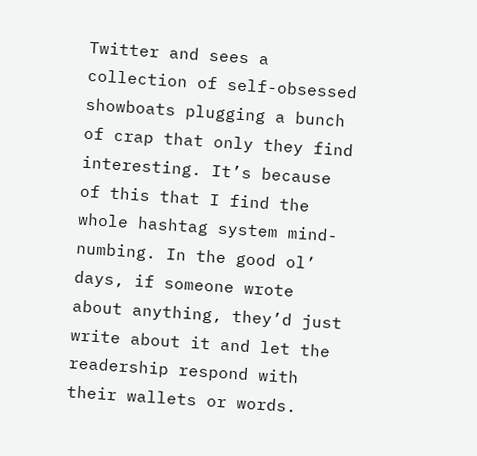Twitter and sees a collection of self-obsessed showboats plugging a bunch of crap that only they find interesting. It’s because of this that I find the whole hashtag system mind-numbing. In the good ol’ days, if someone wrote about anything, they’d just write about it and let the readership respond with their wallets or words.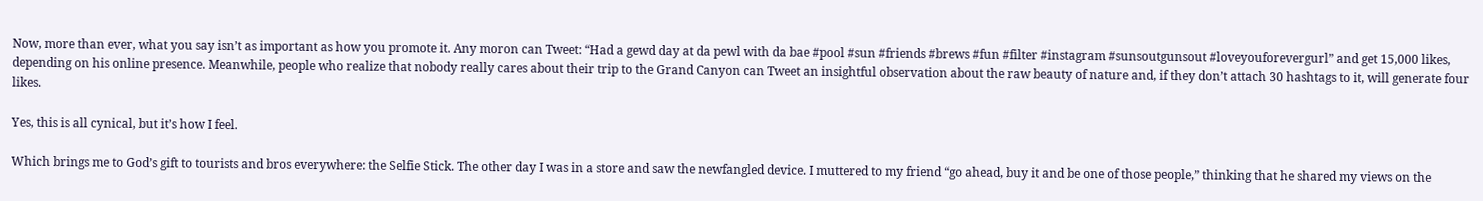Now, more than ever, what you say isn’t as important as how you promote it. Any moron can Tweet: “Had a gewd day at da pewl with da bae #pool #sun #friends #brews #fun #filter #instagram #sunsoutgunsout #loveyouforevergurl” and get 15,000 likes, depending on his online presence. Meanwhile, people who realize that nobody really cares about their trip to the Grand Canyon can Tweet an insightful observation about the raw beauty of nature and, if they don’t attach 30 hashtags to it, will generate four likes.

Yes, this is all cynical, but it’s how I feel.

Which brings me to God’s gift to tourists and bros everywhere: the Selfie Stick. The other day I was in a store and saw the newfangled device. I muttered to my friend “go ahead, buy it and be one of those people,” thinking that he shared my views on the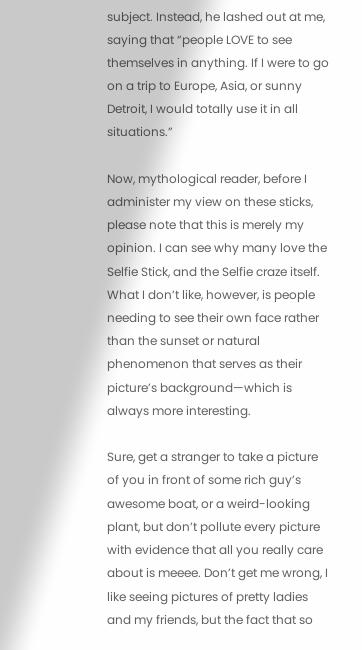subject. Instead, he lashed out at me, saying that “people LOVE to see themselves in anything. If I were to go on a trip to Europe, Asia, or sunny Detroit, I would totally use it in all situations.”

Now, mythological reader, before I administer my view on these sticks, please note that this is merely my opinion. I can see why many love the Selfie Stick, and the Selfie craze itself. What I don’t like, however, is people needing to see their own face rather than the sunset or natural phenomenon that serves as their picture’s background—which is always more interesting.

Sure, get a stranger to take a picture of you in front of some rich guy’s awesome boat, or a weird-looking plant, but don’t pollute every picture with evidence that all you really care about is meeee. Don’t get me wrong, I like seeing pictures of pretty ladies and my friends, but the fact that so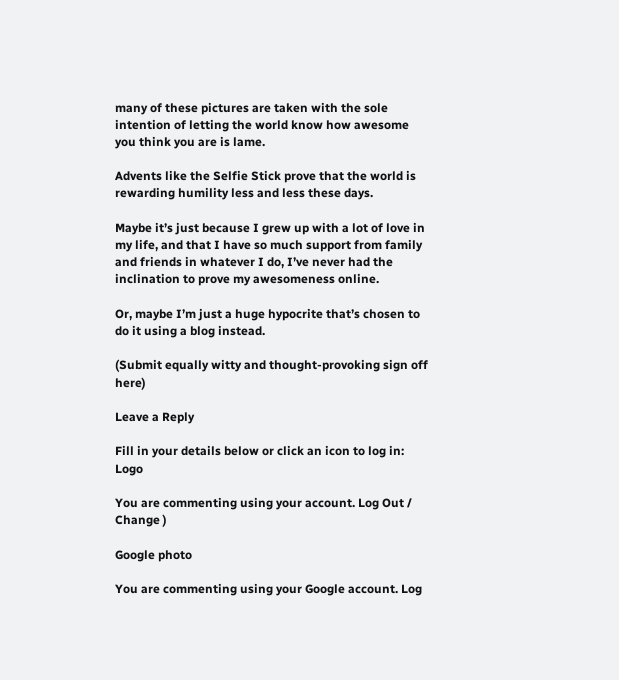many of these pictures are taken with the sole intention of letting the world know how awesome you think you are is lame.

Advents like the Selfie Stick prove that the world is rewarding humility less and less these days.

Maybe it’s just because I grew up with a lot of love in my life, and that I have so much support from family and friends in whatever I do, I’ve never had the inclination to prove my awesomeness online.

Or, maybe I’m just a huge hypocrite that’s chosen to do it using a blog instead.

(Submit equally witty and thought-provoking sign off here)

Leave a Reply

Fill in your details below or click an icon to log in: Logo

You are commenting using your account. Log Out /  Change )

Google photo

You are commenting using your Google account. Log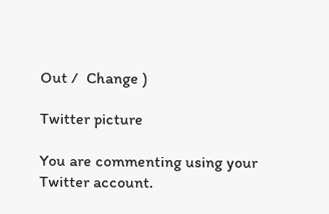Out /  Change )

Twitter picture

You are commenting using your Twitter account.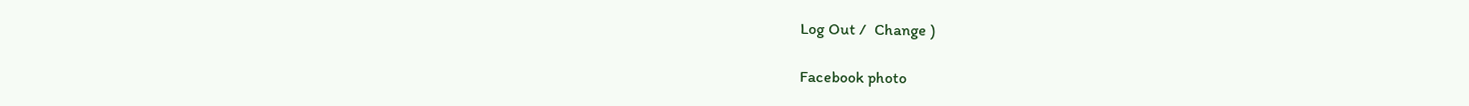Log Out /  Change )

Facebook photo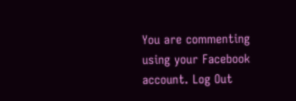You are commenting using your Facebook account. Log Out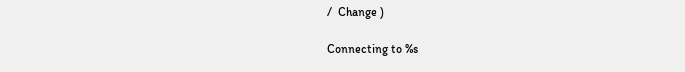/  Change )

Connecting to %s